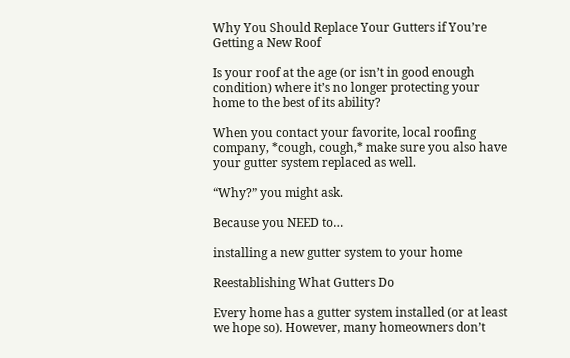Why You Should Replace Your Gutters if You’re Getting a New Roof

Is your roof at the age (or isn’t in good enough condition) where it’s no longer protecting your home to the best of its ability?

When you contact your favorite, local roofing company, *cough, cough,* make sure you also have your gutter system replaced as well.

“Why?” you might ask.

Because you NEED to…

installing a new gutter system to your home

Reestablishing What Gutters Do

Every home has a gutter system installed (or at least we hope so). However, many homeowners don’t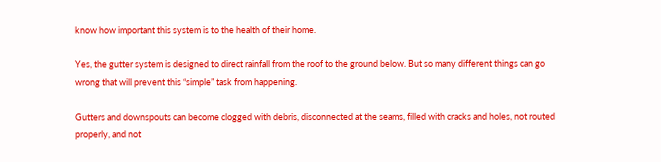know how important this system is to the health of their home.

Yes, the gutter system is designed to direct rainfall from the roof to the ground below. But so many different things can go wrong that will prevent this “simple” task from happening.

Gutters and downspouts can become clogged with debris, disconnected at the seams, filled with cracks and holes, not routed properly, and not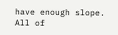have enough slope. All of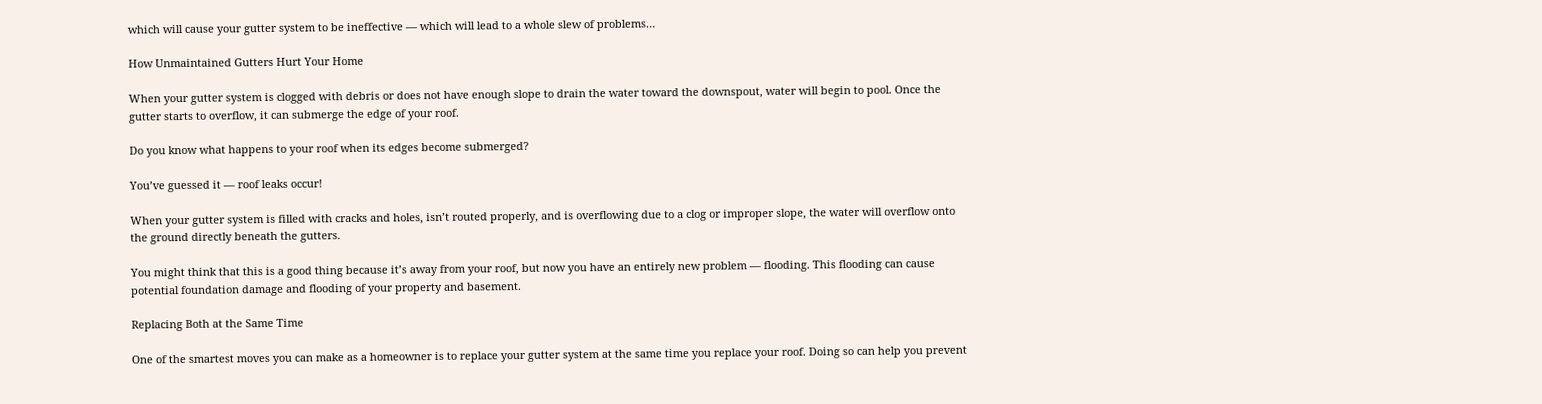which will cause your gutter system to be ineffective — which will lead to a whole slew of problems…

How Unmaintained Gutters Hurt Your Home

When your gutter system is clogged with debris or does not have enough slope to drain the water toward the downspout, water will begin to pool. Once the gutter starts to overflow, it can submerge the edge of your roof.

Do you know what happens to your roof when its edges become submerged?

You’ve guessed it — roof leaks occur!

When your gutter system is filled with cracks and holes, isn’t routed properly, and is overflowing due to a clog or improper slope, the water will overflow onto the ground directly beneath the gutters.

You might think that this is a good thing because it’s away from your roof, but now you have an entirely new problem — flooding. This flooding can cause potential foundation damage and flooding of your property and basement.

Replacing Both at the Same Time

One of the smartest moves you can make as a homeowner is to replace your gutter system at the same time you replace your roof. Doing so can help you prevent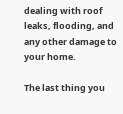dealing with roof leaks, flooding, and any other damage to your home.

The last thing you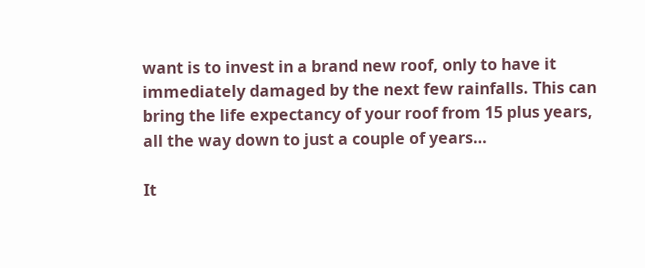want is to invest in a brand new roof, only to have it immediately damaged by the next few rainfalls. This can bring the life expectancy of your roof from 15 plus years, all the way down to just a couple of years…

It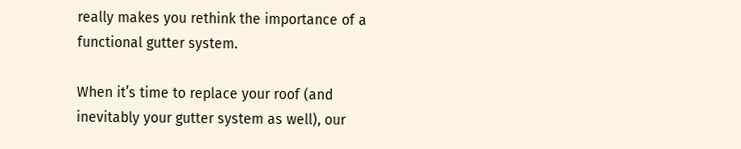really makes you rethink the importance of a functional gutter system.

When it’s time to replace your roof (and inevitably your gutter system as well), our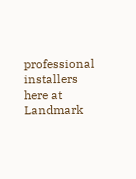professional installers here at Landmark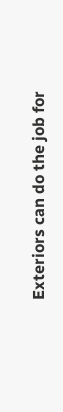Exteriors can do the job for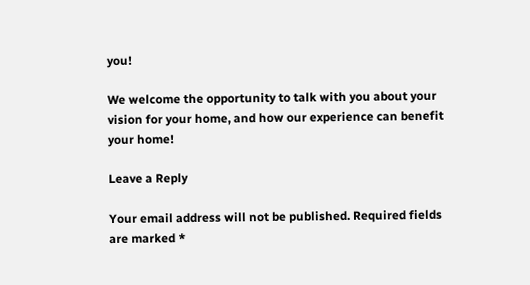you!

We welcome the opportunity to talk with you about your vision for your home, and how our experience can benefit your home!

Leave a Reply

Your email address will not be published. Required fields are marked *